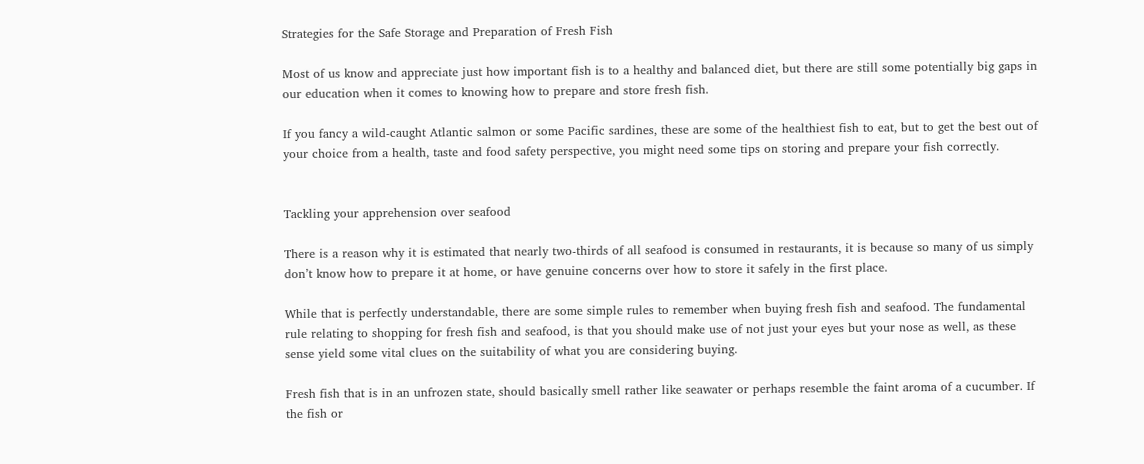Strategies for the Safe Storage and Preparation of Fresh Fish

Most of us know and appreciate just how important fish is to a healthy and balanced diet, but there are still some potentially big gaps in our education when it comes to knowing how to prepare and store fresh fish.

If you fancy a wild-caught Atlantic salmon or some Pacific sardines, these are some of the healthiest fish to eat, but to get the best out of your choice from a health, taste and food safety perspective, you might need some tips on storing and prepare your fish correctly.


Tackling your apprehension over seafood

There is a reason why it is estimated that nearly two-thirds of all seafood is consumed in restaurants, it is because so many of us simply don’t know how to prepare it at home, or have genuine concerns over how to store it safely in the first place.

While that is perfectly understandable, there are some simple rules to remember when buying fresh fish and seafood. The fundamental rule relating to shopping for fresh fish and seafood, is that you should make use of not just your eyes but your nose as well, as these sense yield some vital clues on the suitability of what you are considering buying.

Fresh fish that is in an unfrozen state, should basically smell rather like seawater or perhaps resemble the faint aroma of a cucumber. If the fish or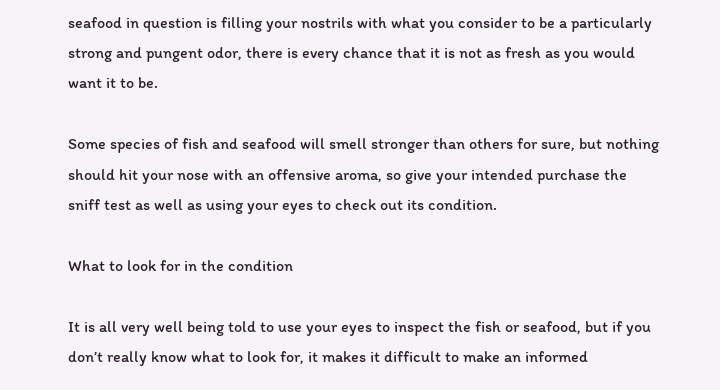seafood in question is filling your nostrils with what you consider to be a particularly strong and pungent odor, there is every chance that it is not as fresh as you would want it to be.

Some species of fish and seafood will smell stronger than others for sure, but nothing should hit your nose with an offensive aroma, so give your intended purchase the sniff test as well as using your eyes to check out its condition.

What to look for in the condition

It is all very well being told to use your eyes to inspect the fish or seafood, but if you don’t really know what to look for, it makes it difficult to make an informed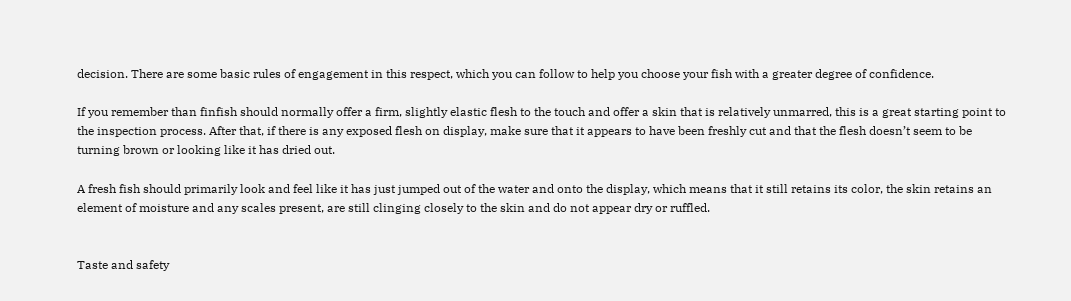decision. There are some basic rules of engagement in this respect, which you can follow to help you choose your fish with a greater degree of confidence.

If you remember than finfish should normally offer a firm, slightly elastic flesh to the touch and offer a skin that is relatively unmarred, this is a great starting point to the inspection process. After that, if there is any exposed flesh on display, make sure that it appears to have been freshly cut and that the flesh doesn’t seem to be turning brown or looking like it has dried out.

A fresh fish should primarily look and feel like it has just jumped out of the water and onto the display, which means that it still retains its color, the skin retains an element of moisture and any scales present, are still clinging closely to the skin and do not appear dry or ruffled.


Taste and safety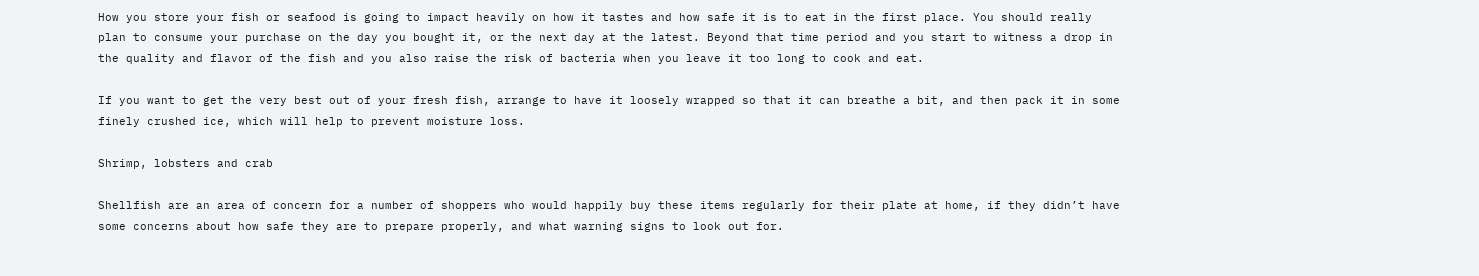How you store your fish or seafood is going to impact heavily on how it tastes and how safe it is to eat in the first place. You should really plan to consume your purchase on the day you bought it, or the next day at the latest. Beyond that time period and you start to witness a drop in the quality and flavor of the fish and you also raise the risk of bacteria when you leave it too long to cook and eat.

If you want to get the very best out of your fresh fish, arrange to have it loosely wrapped so that it can breathe a bit, and then pack it in some finely crushed ice, which will help to prevent moisture loss.

Shrimp, lobsters and crab

Shellfish are an area of concern for a number of shoppers who would happily buy these items regularly for their plate at home, if they didn’t have some concerns about how safe they are to prepare properly, and what warning signs to look out for.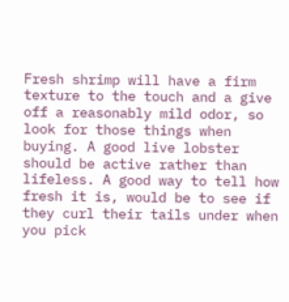Fresh shrimp will have a firm texture to the touch and a give off a reasonably mild odor, so look for those things when buying. A good live lobster should be active rather than lifeless. A good way to tell how fresh it is, would be to see if they curl their tails under when you pick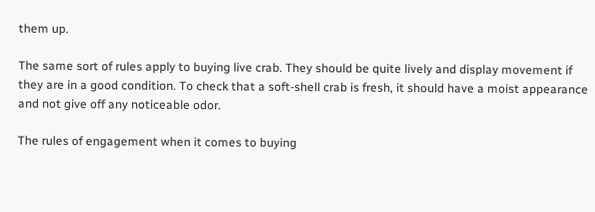them up.

The same sort of rules apply to buying live crab. They should be quite lively and display movement if they are in a good condition. To check that a soft-shell crab is fresh, it should have a moist appearance and not give off any noticeable odor.

The rules of engagement when it comes to buying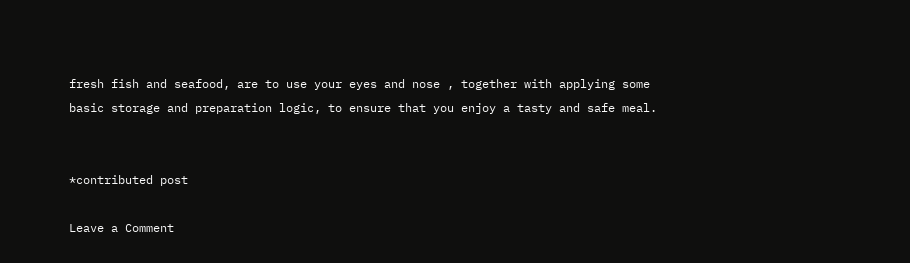fresh fish and seafood, are to use your eyes and nose , together with applying some basic storage and preparation logic, to ensure that you enjoy a tasty and safe meal.


*contributed post

Leave a Comment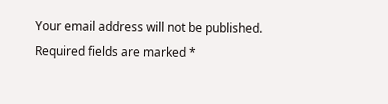Your email address will not be published. Required fields are marked *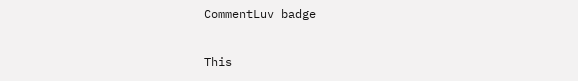CommentLuv badge

This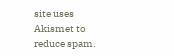site uses Akismet to reduce spam.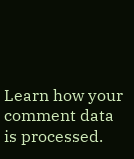Learn how your comment data is processed.